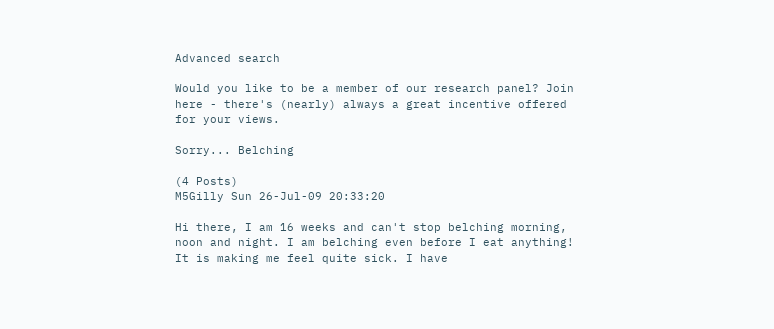Advanced search

Would you like to be a member of our research panel? Join here - there's (nearly) always a great incentive offered for your views.

Sorry... Belching

(4 Posts)
M5Gilly Sun 26-Jul-09 20:33:20

Hi there, I am 16 weeks and can't stop belching morning, noon and night. I am belching even before I eat anything! It is making me feel quite sick. I have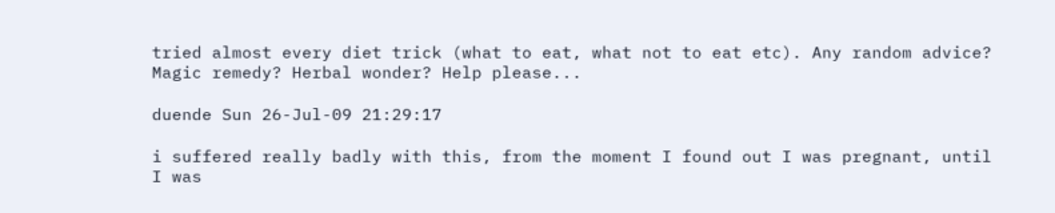tried almost every diet trick (what to eat, what not to eat etc). Any random advice? Magic remedy? Herbal wonder? Help please...

duende Sun 26-Jul-09 21:29:17

i suffered really badly with this, from the moment I found out I was pregnant, until I was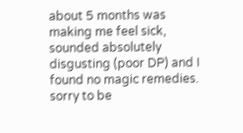about 5 months was making me feel sick, sounded absolutely disgusting (poor DP) and I found no magic remedies. sorry to be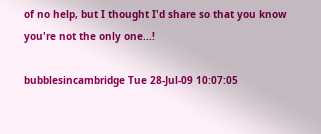of no help, but I thought I'd share so that you know you're not the only one...!

bubblesincambridge Tue 28-Jul-09 10:07:05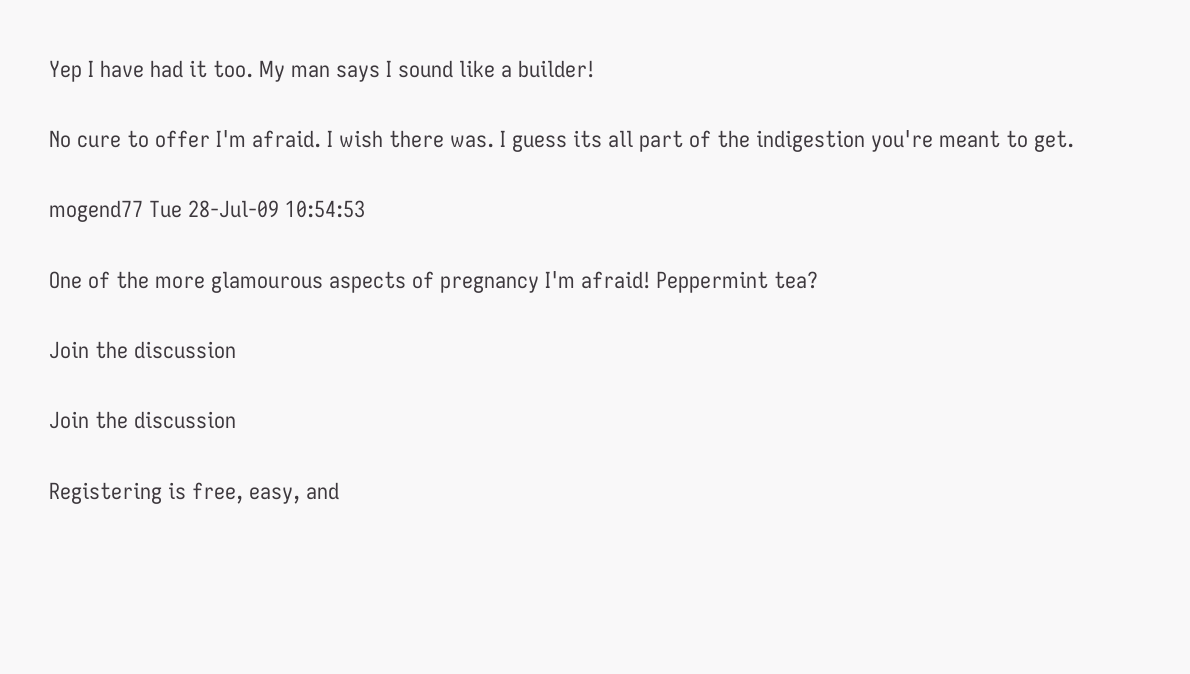Yep I have had it too. My man says I sound like a builder!

No cure to offer I'm afraid. I wish there was. I guess its all part of the indigestion you're meant to get.

mogend77 Tue 28-Jul-09 10:54:53

One of the more glamourous aspects of pregnancy I'm afraid! Peppermint tea?

Join the discussion

Join the discussion

Registering is free, easy, and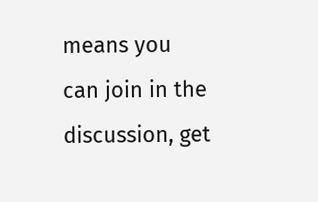means you can join in the discussion, get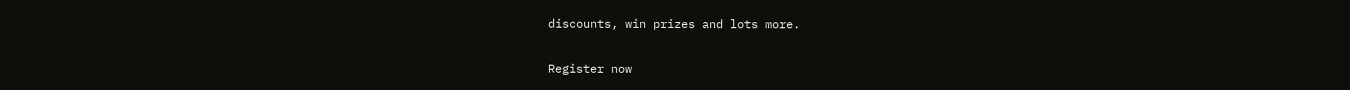discounts, win prizes and lots more.

Register now